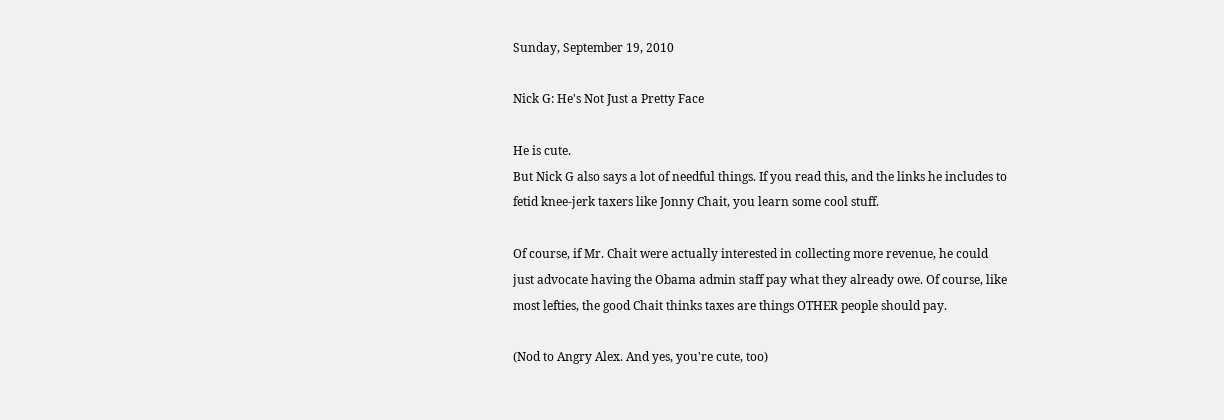Sunday, September 19, 2010

Nick G: He's Not Just a Pretty Face

He is cute.
But Nick G also says a lot of needful things. If you read this, and the links he includes to fetid knee-jerk taxers like Jonny Chait, you learn some cool stuff.

Of course, if Mr. Chait were actually interested in collecting more revenue, he could just advocate having the Obama admin staff pay what they already owe. Of course, like most lefties, the good Chait thinks taxes are things OTHER people should pay.

(Nod to Angry Alex. And yes, you're cute, too)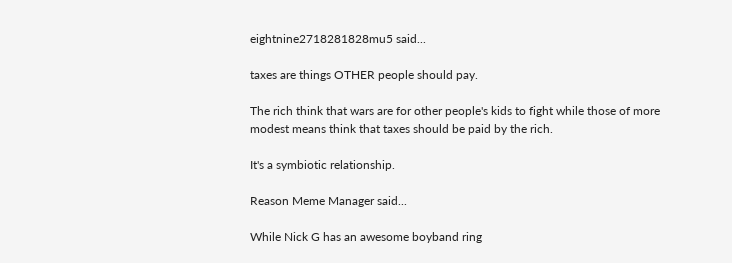eightnine2718281828mu5 said...

taxes are things OTHER people should pay.

The rich think that wars are for other people's kids to fight while those of more modest means think that taxes should be paid by the rich.

It's a symbiotic relationship.

Reason Meme Manager said...

While Nick G has an awesome boyband ring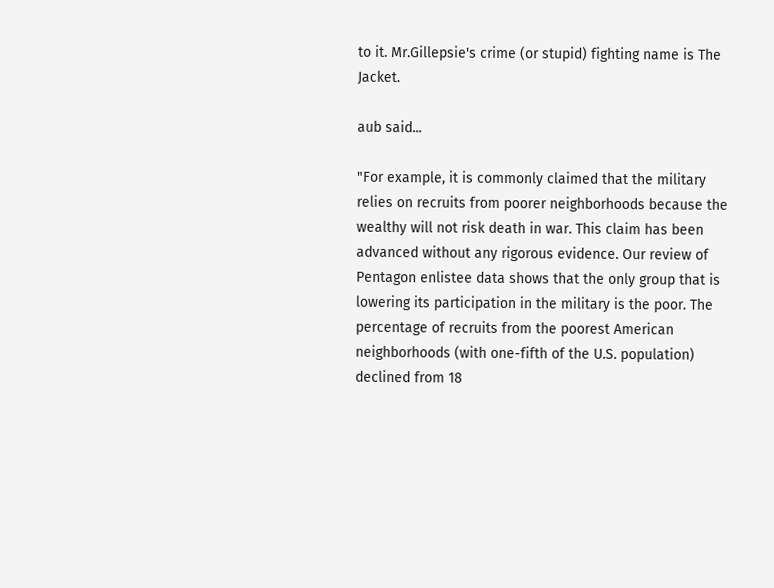to it. Mr.Gillepsie's crime (or stupid) fighting name is The Jacket.

aub said...

"For example, it is commonly claimed that the military relies on recruits from poorer neighborhoods because the wealthy will not risk death in war. This claim has been advanced without any rigorous evidence. Our review of Pentagon enlistee data shows that the only group that is lowering its participation in the military is the poor. The percentage of recruits from the poorest American neighborhoods (with one-fifth of the U.S. population) declined from 18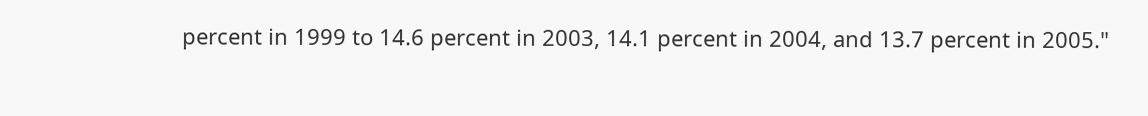percent in 1999 to 14.6 percent in 2003, 14.1 percent in 2004, and 13.7 percent in 2005."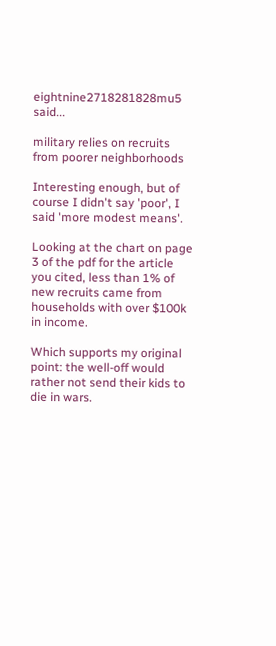eightnine2718281828mu5 said...

military relies on recruits from poorer neighborhoods

Interesting enough, but of course I didn't say 'poor', I said 'more modest means'.

Looking at the chart on page 3 of the pdf for the article you cited, less than 1% of new recruits came from households with over $100k in income.

Which supports my original point: the well-off would rather not send their kids to die in wars.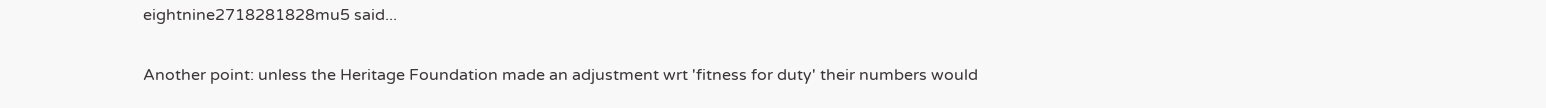eightnine2718281828mu5 said...

Another point: unless the Heritage Foundation made an adjustment wrt 'fitness for duty' their numbers would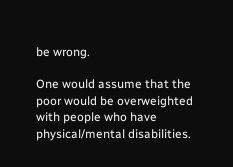be wrong.

One would assume that the poor would be overweighted with people who have physical/mental disabilities.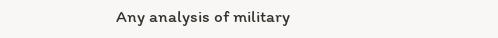Any analysis of military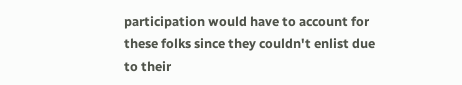participation would have to account for these folks since they couldn't enlist due to their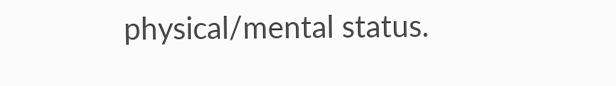physical/mental status.